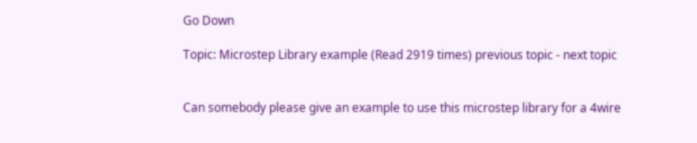Go Down

Topic: Microstep Library example (Read 2919 times) previous topic - next topic


Can somebody please give an example to use this microstep library for a 4wire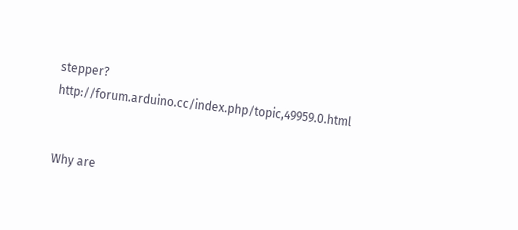stepper?  http://forum.arduino.cc/index.php/topic,49959.0.html


Why are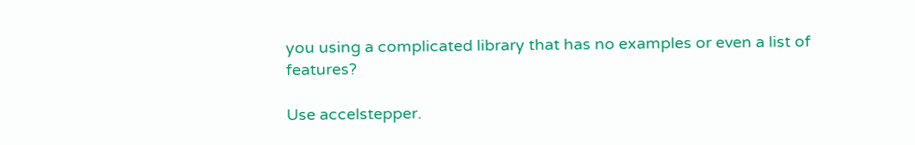you using a complicated library that has no examples or even a list of features?

Use accelstepper.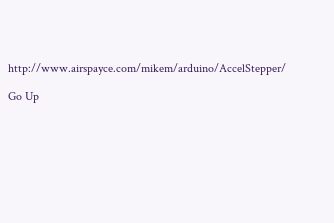http://www.airspayce.com/mikem/arduino/AccelStepper/

Go Up